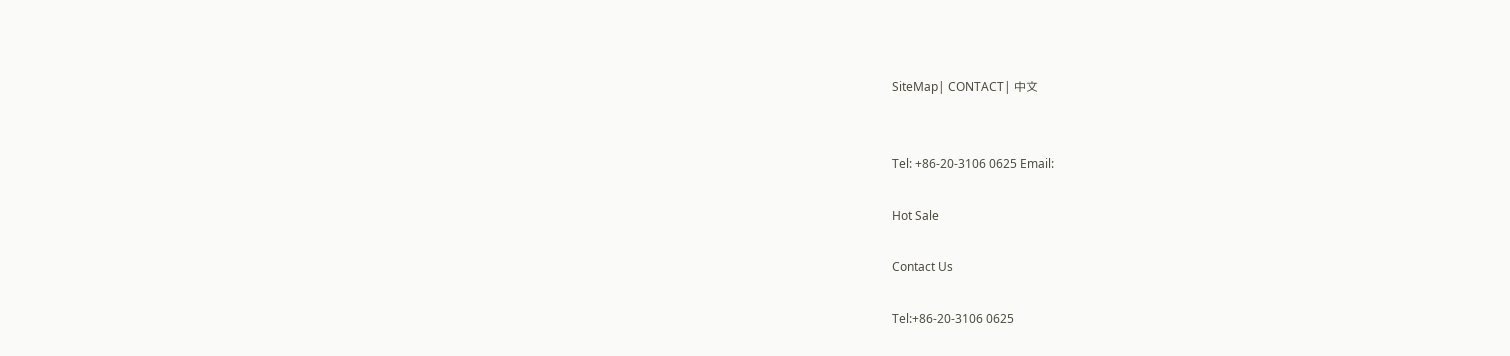SiteMap| CONTACT| 中文


Tel: +86-20-3106 0625 Email:

Hot Sale

Contact Us

Tel:+86-20-3106 0625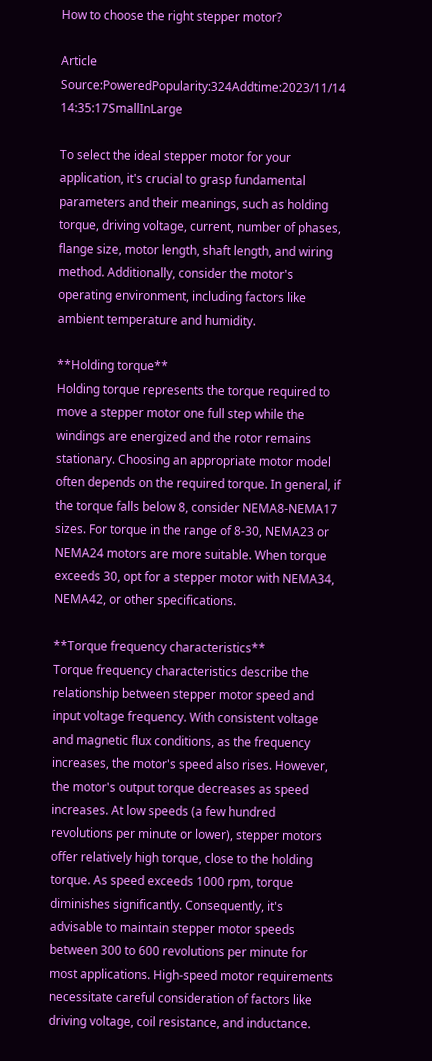How to choose the right stepper motor?

Article Source:PoweredPopularity:324Addtime:2023/11/14 14:35:17SmallInLarge

To select the ideal stepper motor for your application, it's crucial to grasp fundamental parameters and their meanings, such as holding torque, driving voltage, current, number of phases, flange size, motor length, shaft length, and wiring method. Additionally, consider the motor's operating environment, including factors like ambient temperature and humidity.

**Holding torque**
Holding torque represents the torque required to move a stepper motor one full step while the windings are energized and the rotor remains stationary. Choosing an appropriate motor model often depends on the required torque. In general, if the torque falls below 8, consider NEMA8-NEMA17 sizes. For torque in the range of 8-30, NEMA23 or NEMA24 motors are more suitable. When torque exceeds 30, opt for a stepper motor with NEMA34, NEMA42, or other specifications.

**Torque frequency characteristics**
Torque frequency characteristics describe the relationship between stepper motor speed and input voltage frequency. With consistent voltage and magnetic flux conditions, as the frequency increases, the motor's speed also rises. However, the motor's output torque decreases as speed increases. At low speeds (a few hundred revolutions per minute or lower), stepper motors offer relatively high torque, close to the holding torque. As speed exceeds 1000 rpm, torque diminishes significantly. Consequently, it's advisable to maintain stepper motor speeds between 300 to 600 revolutions per minute for most applications. High-speed motor requirements necessitate careful consideration of factors like driving voltage, coil resistance, and inductance.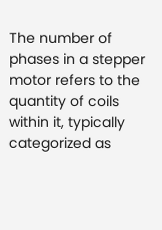The number of phases in a stepper motor refers to the quantity of coils within it, typically categorized as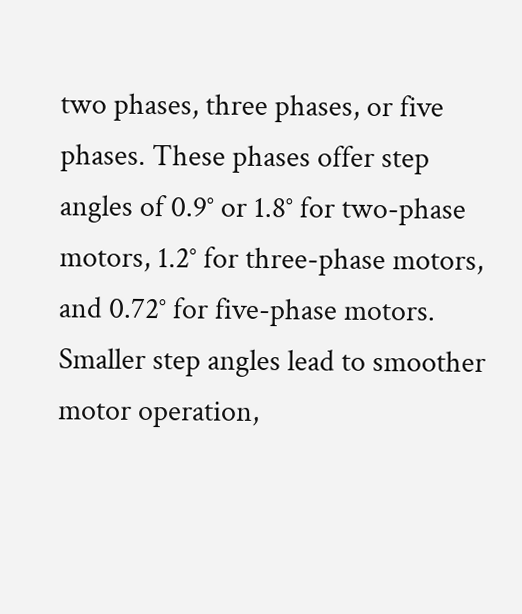two phases, three phases, or five phases. These phases offer step angles of 0.9° or 1.8° for two-phase motors, 1.2° for three-phase motors, and 0.72° for five-phase motors. Smaller step angles lead to smoother motor operation,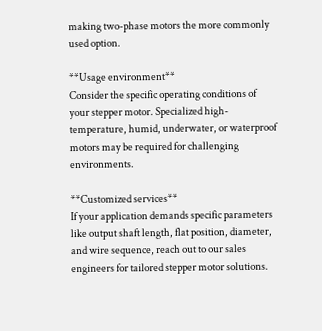making two-phase motors the more commonly used option.

**Usage environment**
Consider the specific operating conditions of your stepper motor. Specialized high-temperature, humid, underwater, or waterproof motors may be required for challenging environments.

**Customized services**
If your application demands specific parameters like output shaft length, flat position, diameter, and wire sequence, reach out to our sales engineers for tailored stepper motor solutions.